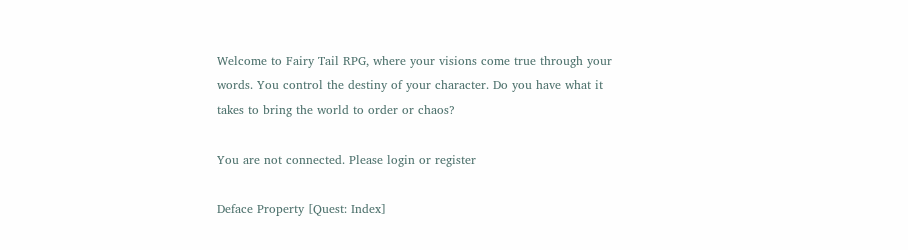Welcome to Fairy Tail RPG, where your visions come true through your words. You control the destiny of your character. Do you have what it takes to bring the world to order or chaos?

You are not connected. Please login or register

Deface Property [Quest: Index]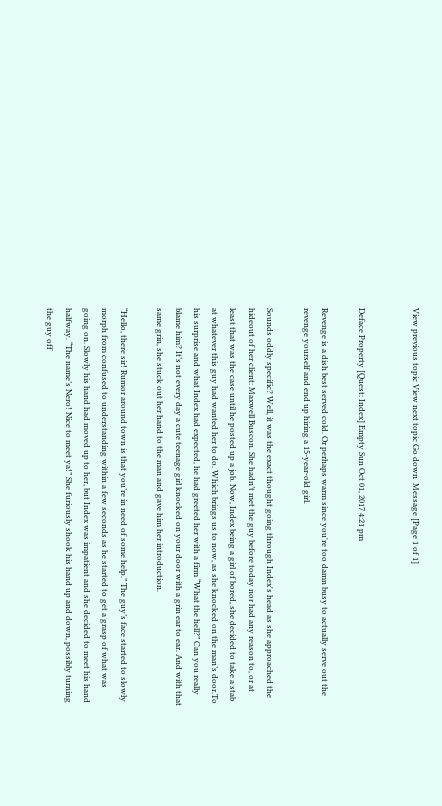View previous topic View next topic Go down  Message [Page 1 of 1]


Deface Property [Quest: Index] Empty Sun Oct 01, 2017 4:21 pm

Revenge is a dish best served cold. Or perhaps warm since you're too damn busy to actually serve out the revenge yourself and end up hiring a 15-year-old girl.

Sounds oddly specific? Well, it was the exact thought going through Index's head as she approached the hideout of her client: Maxwell Buscon. She hadn’t met the guy before today nor had any reason to, or at least that was the case until he posted up a job. Now, Index being a girl of bored, she decided to take a stab at whatever this guy had wanted her to do. Which brings us to now, as she knocked on the man’s door.To his surprise and what Index had expected, he had greeted her with a firm “What the hell?” Can you really blame him? It’s not every day a cute teenage girl knocked on your door with a grin ear to ear. And with that same grin, she stuck out her hand to the man and gave him her introduction.

“Hello, there sir! Rumor around town is that you’re in need of some help.” The guy’s face started to slowly morph from confused to understanding within a few seconds as he started to get a grasp of what was going on. Slowly his hand had moved up to her, but Index was impatient and she decided to meet his hand halfway. “The name’s Nero! Nice to meet ya!” She furiously shook his hand up and down, possibly turning the guy off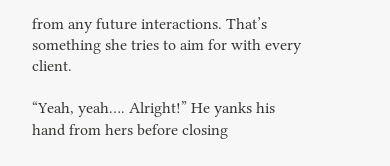from any future interactions. That’s something she tries to aim for with every client.

“Yeah, yeah…. Alright!” He yanks his hand from hers before closing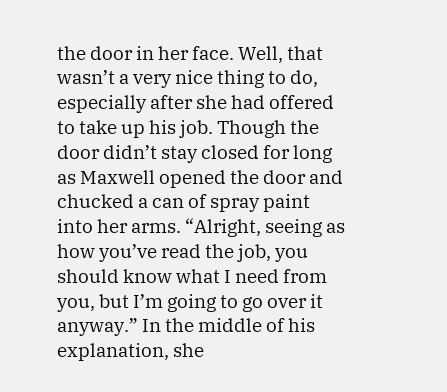the door in her face. Well, that wasn’t a very nice thing to do, especially after she had offered to take up his job. Though the door didn’t stay closed for long as Maxwell opened the door and chucked a can of spray paint into her arms. “Alright, seeing as how you’ve read the job, you should know what I need from you, but I’m going to go over it anyway.” In the middle of his explanation, she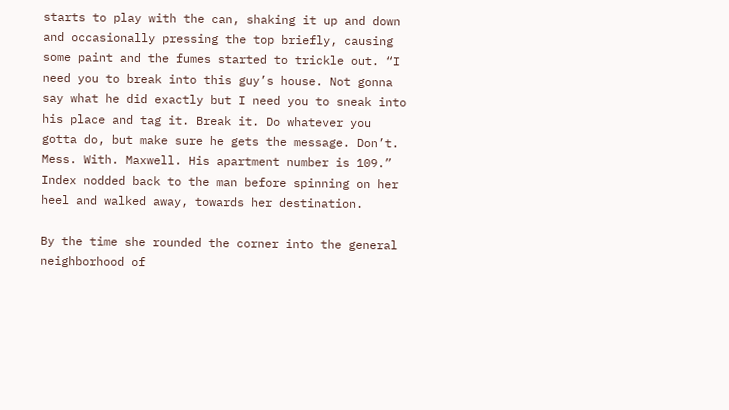starts to play with the can, shaking it up and down and occasionally pressing the top briefly, causing some paint and the fumes started to trickle out. “I need you to break into this guy’s house. Not gonna say what he did exactly but I need you to sneak into his place and tag it. Break it. Do whatever you gotta do, but make sure he gets the message. Don’t. Mess. With. Maxwell. His apartment number is 109.” Index nodded back to the man before spinning on her heel and walked away, towards her destination.

By the time she rounded the corner into the general neighborhood of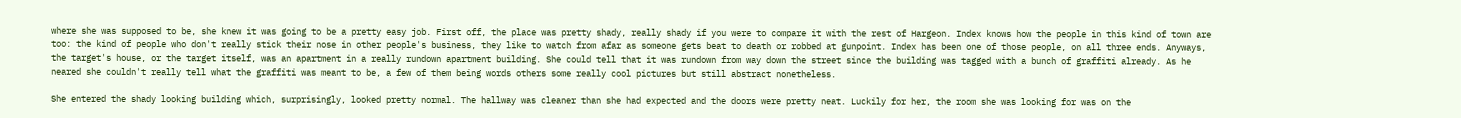where she was supposed to be, she knew it was going to be a pretty easy job. First off, the place was pretty shady, really shady if you were to compare it with the rest of Hargeon. Index knows how the people in this kind of town are too: the kind of people who don't really stick their nose in other people's business, they like to watch from afar as someone gets beat to death or robbed at gunpoint. Index has been one of those people, on all three ends. Anyways, the target's house, or the target itself, was an apartment in a really rundown apartment building. She could tell that it was rundown from way down the street since the building was tagged with a bunch of graffiti already. As he neared she couldn't really tell what the graffiti was meant to be, a few of them being words others some really cool pictures but still abstract nonetheless.

She entered the shady looking building which, surprisingly, looked pretty normal. The hallway was cleaner than she had expected and the doors were pretty neat. Luckily for her, the room she was looking for was on the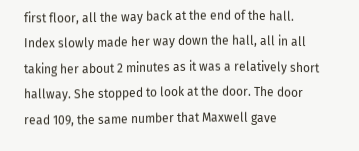first floor, all the way back at the end of the hall. Index slowly made her way down the hall, all in all taking her about 2 minutes as it was a relatively short hallway. She stopped to look at the door. The door read 109, the same number that Maxwell gave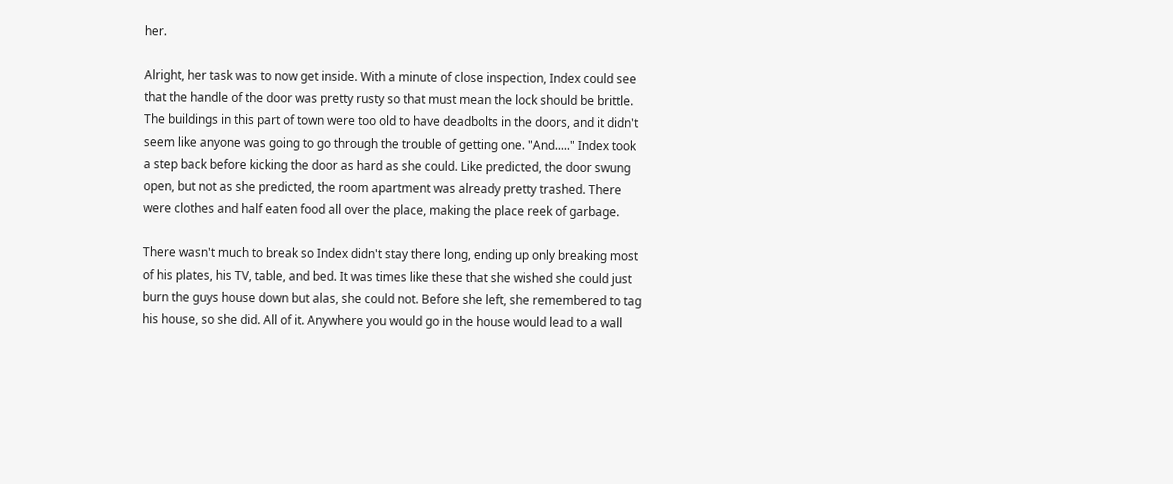her.

Alright, her task was to now get inside. With a minute of close inspection, Index could see that the handle of the door was pretty rusty so that must mean the lock should be brittle. The buildings in this part of town were too old to have deadbolts in the doors, and it didn't seem like anyone was going to go through the trouble of getting one. "And....." Index took a step back before kicking the door as hard as she could. Like predicted, the door swung open, but not as she predicted, the room apartment was already pretty trashed. There were clothes and half eaten food all over the place, making the place reek of garbage.

There wasn't much to break so Index didn't stay there long, ending up only breaking most of his plates, his TV, table, and bed. It was times like these that she wished she could just burn the guys house down but alas, she could not. Before she left, she remembered to tag his house, so she did. All of it. Anywhere you would go in the house would lead to a wall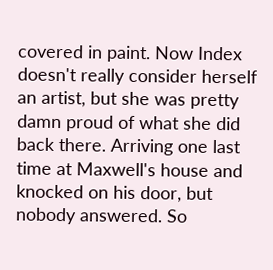covered in paint. Now Index doesn't really consider herself an artist, but she was pretty damn proud of what she did back there. Arriving one last time at Maxwell's house and knocked on his door, but nobody answered. So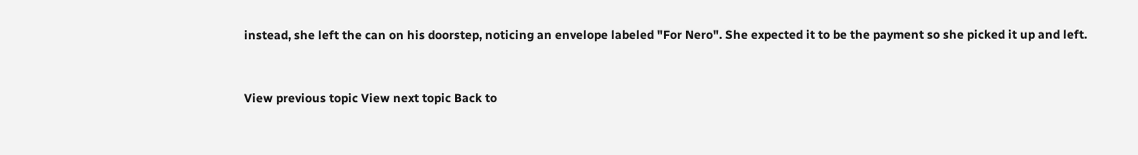instead, she left the can on his doorstep, noticing an envelope labeled "For Nero". She expected it to be the payment so she picked it up and left.


View previous topic View next topic Back to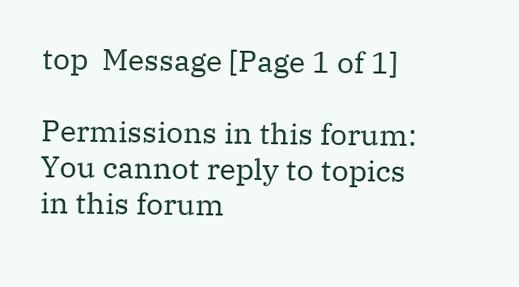top  Message [Page 1 of 1]

Permissions in this forum:
You cannot reply to topics in this forum